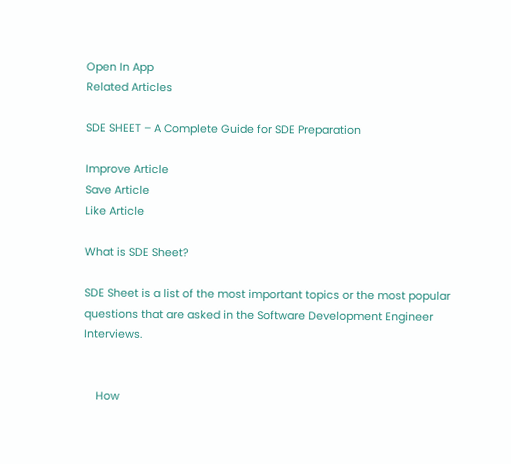Open In App
Related Articles

SDE SHEET – A Complete Guide for SDE Preparation

Improve Article
Save Article
Like Article

What is SDE Sheet?

SDE Sheet is a list of the most important topics or the most popular questions that are asked in the Software Development Engineer Interviews.


    How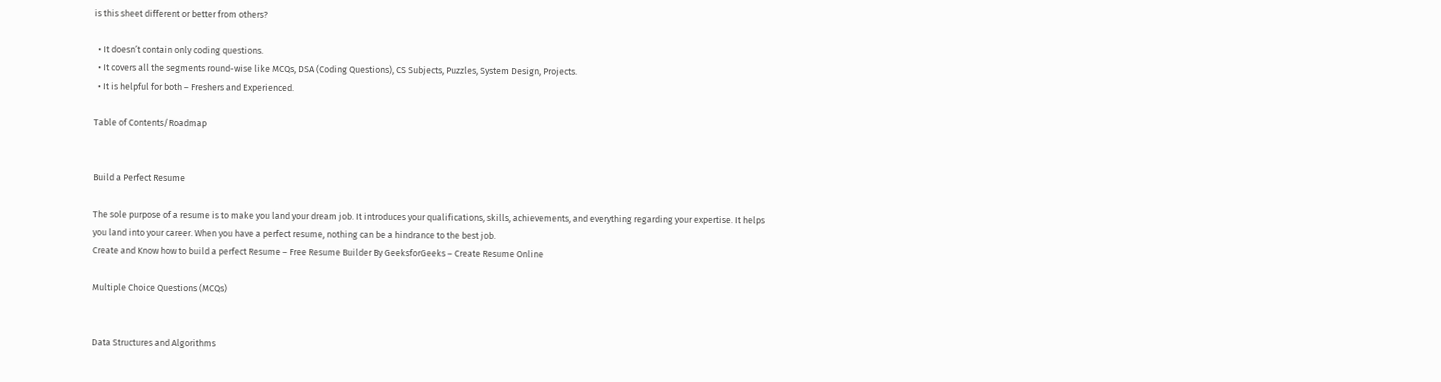is this sheet different or better from others?

  • It doesn’t contain only coding questions.
  • It covers all the segments round-wise like MCQs, DSA (Coding Questions), CS Subjects, Puzzles, System Design, Projects.
  • It is helpful for both – Freshers and Experienced.

Table of Contents/Roadmap


Build a Perfect Resume

The sole purpose of a resume is to make you land your dream job. It introduces your qualifications, skills, achievements, and everything regarding your expertise. It helps you land into your career. When you have a perfect resume, nothing can be a hindrance to the best job.
Create and Know how to build a perfect Resume – Free Resume Builder By GeeksforGeeks – Create Resume Online

Multiple Choice Questions (MCQs)


Data Structures and Algorithms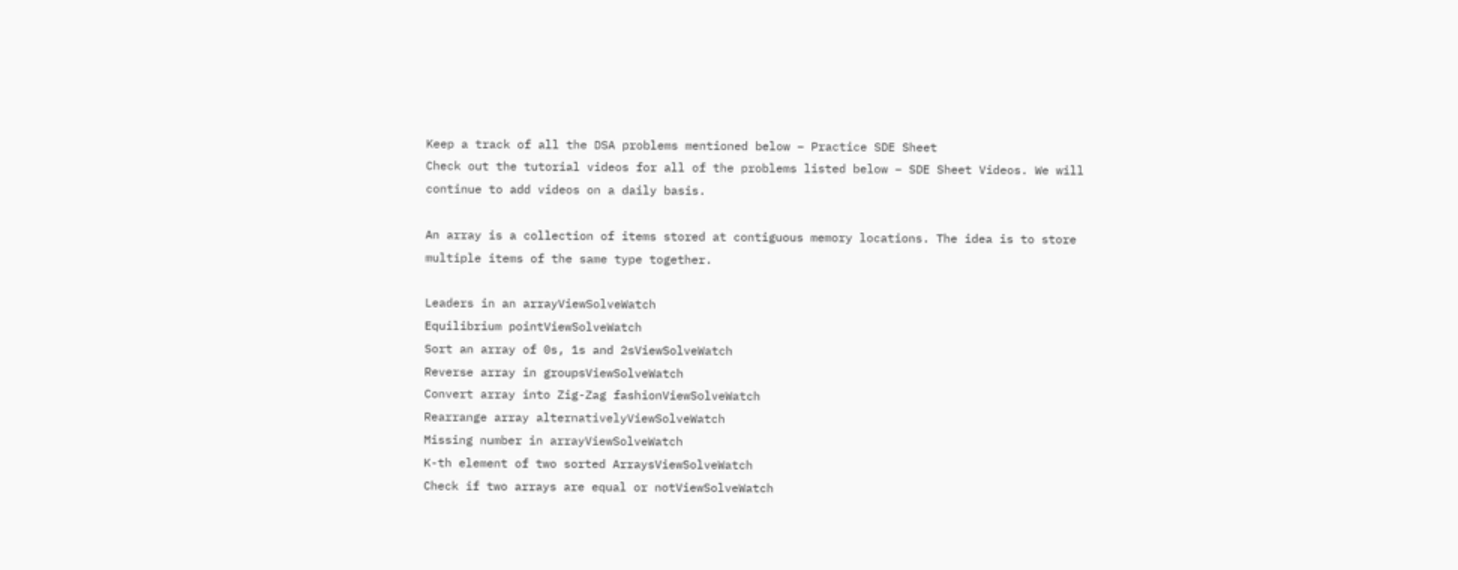Keep a track of all the DSA problems mentioned below – Practice SDE Sheet
Check out the tutorial videos for all of the problems listed below – SDE Sheet Videos. We will continue to add videos on a daily basis.

An array is a collection of items stored at contiguous memory locations. The idea is to store multiple items of the same type together.

Leaders in an arrayViewSolveWatch
Equilibrium pointViewSolveWatch
Sort an array of 0s, 1s and 2sViewSolveWatch
Reverse array in groupsViewSolveWatch
Convert array into Zig-Zag fashionViewSolveWatch
Rearrange array alternativelyViewSolveWatch
Missing number in arrayViewSolveWatch
K-th element of two sorted ArraysViewSolveWatch
Check if two arrays are equal or notViewSolveWatch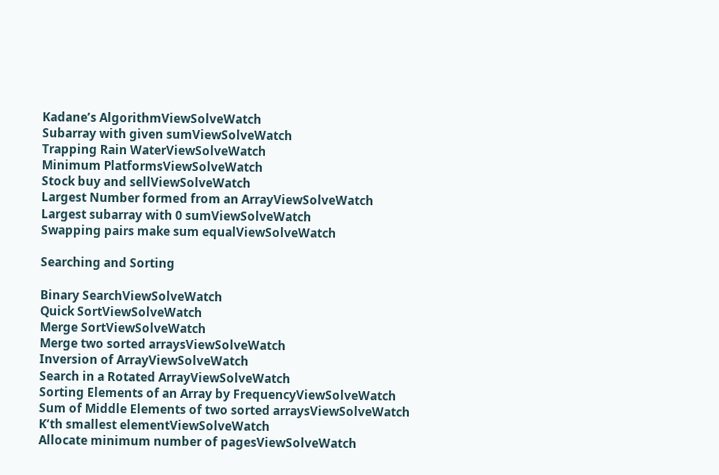Kadane’s AlgorithmViewSolveWatch
Subarray with given sumViewSolveWatch
Trapping Rain WaterViewSolveWatch
Minimum PlatformsViewSolveWatch
Stock buy and sellViewSolveWatch
Largest Number formed from an ArrayViewSolveWatch
Largest subarray with 0 sumViewSolveWatch
Swapping pairs make sum equalViewSolveWatch

Searching and Sorting

Binary SearchViewSolveWatch
Quick SortViewSolveWatch
Merge SortViewSolveWatch
Merge two sorted arraysViewSolveWatch
Inversion of ArrayViewSolveWatch
Search in a Rotated ArrayViewSolveWatch
Sorting Elements of an Array by FrequencyViewSolveWatch
Sum of Middle Elements of two sorted arraysViewSolveWatch
K’th smallest elementViewSolveWatch
Allocate minimum number of pagesViewSolveWatch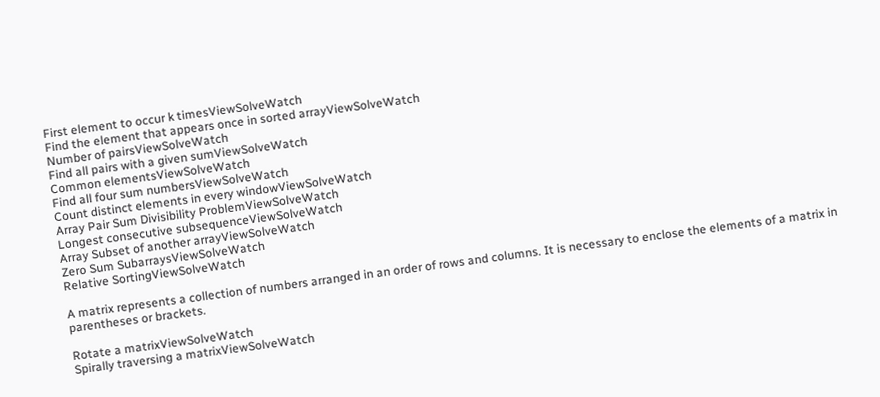First element to occur k timesViewSolveWatch
Find the element that appears once in sorted arrayViewSolveWatch
Number of pairsViewSolveWatch
Find all pairs with a given sumViewSolveWatch
Common elementsViewSolveWatch
Find all four sum numbersViewSolveWatch
Count distinct elements in every windowViewSolveWatch
Array Pair Sum Divisibility ProblemViewSolveWatch
Longest consecutive subsequenceViewSolveWatch
Array Subset of another arrayViewSolveWatch
Zero Sum SubarraysViewSolveWatch
Relative SortingViewSolveWatch

A matrix represents a collection of numbers arranged in an order of rows and columns. It is necessary to enclose the elements of a matrix in parentheses or brackets.

Rotate a matrixViewSolveWatch
Spirally traversing a matrixViewSolveWatch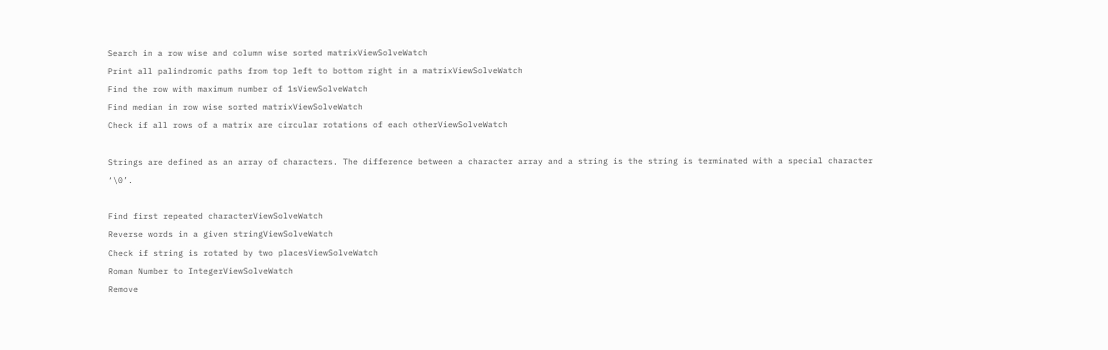Search in a row wise and column wise sorted matrixViewSolveWatch
Print all palindromic paths from top left to bottom right in a matrixViewSolveWatch
Find the row with maximum number of 1sViewSolveWatch
Find median in row wise sorted matrixViewSolveWatch
Check if all rows of a matrix are circular rotations of each otherViewSolveWatch

Strings are defined as an array of characters. The difference between a character array and a string is the string is terminated with a special character ‘\0’.

Find first repeated characterViewSolveWatch
Reverse words in a given stringViewSolveWatch
Check if string is rotated by two placesViewSolveWatch
Roman Number to IntegerViewSolveWatch
Remove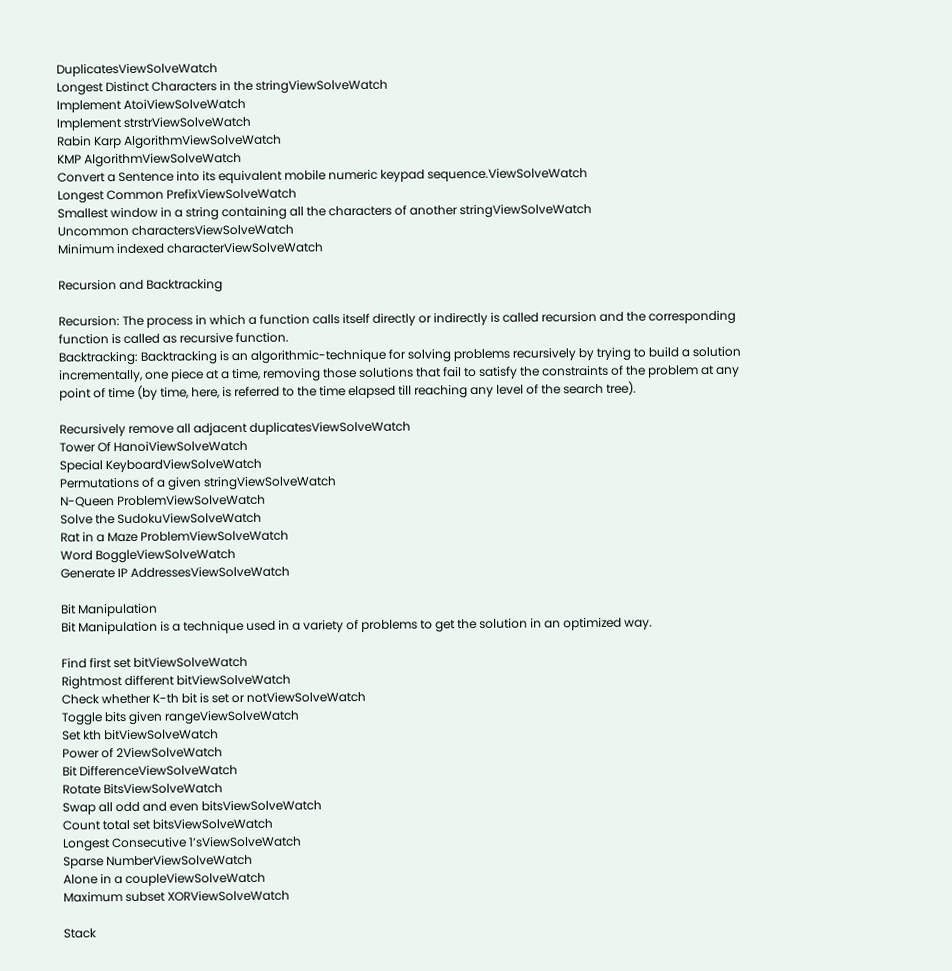DuplicatesViewSolveWatch
Longest Distinct Characters in the stringViewSolveWatch
Implement AtoiViewSolveWatch
Implement strstrViewSolveWatch
Rabin Karp AlgorithmViewSolveWatch
KMP AlgorithmViewSolveWatch
Convert a Sentence into its equivalent mobile numeric keypad sequence.ViewSolveWatch
Longest Common PrefixViewSolveWatch
Smallest window in a string containing all the characters of another stringViewSolveWatch
Uncommon charactersViewSolveWatch
Minimum indexed characterViewSolveWatch

Recursion and Backtracking

Recursion: The process in which a function calls itself directly or indirectly is called recursion and the corresponding function is called as recursive function.
Backtracking: Backtracking is an algorithmic-technique for solving problems recursively by trying to build a solution incrementally, one piece at a time, removing those solutions that fail to satisfy the constraints of the problem at any point of time (by time, here, is referred to the time elapsed till reaching any level of the search tree).

Recursively remove all adjacent duplicatesViewSolveWatch
Tower Of HanoiViewSolveWatch
Special KeyboardViewSolveWatch
Permutations of a given stringViewSolveWatch
N-Queen ProblemViewSolveWatch
Solve the SudokuViewSolveWatch
Rat in a Maze ProblemViewSolveWatch
Word BoggleViewSolveWatch
Generate IP AddressesViewSolveWatch

Bit Manipulation
Bit Manipulation is a technique used in a variety of problems to get the solution in an optimized way.

Find first set bitViewSolveWatch
Rightmost different bitViewSolveWatch
Check whether K-th bit is set or notViewSolveWatch
Toggle bits given rangeViewSolveWatch
Set kth bitViewSolveWatch
Power of 2ViewSolveWatch
Bit DifferenceViewSolveWatch
Rotate BitsViewSolveWatch
Swap all odd and even bitsViewSolveWatch
Count total set bitsViewSolveWatch
Longest Consecutive 1’sViewSolveWatch
Sparse NumberViewSolveWatch
Alone in a coupleViewSolveWatch
Maximum subset XORViewSolveWatch

Stack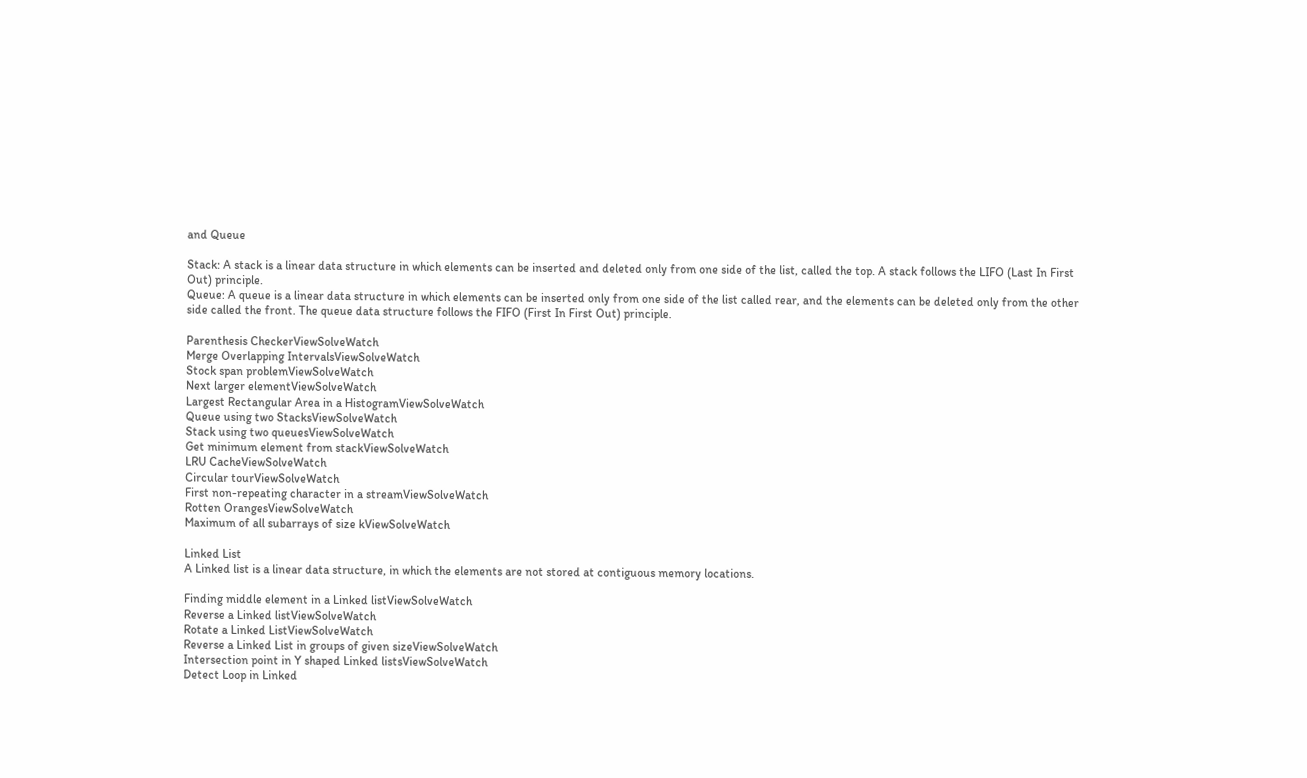and Queue

Stack: A stack is a linear data structure in which elements can be inserted and deleted only from one side of the list, called the top. A stack follows the LIFO (Last In First Out) principle.
Queue: A queue is a linear data structure in which elements can be inserted only from one side of the list called rear, and the elements can be deleted only from the other side called the front. The queue data structure follows the FIFO (First In First Out) principle.

Parenthesis CheckerViewSolveWatch
Merge Overlapping IntervalsViewSolveWatch
Stock span problemViewSolveWatch
Next larger elementViewSolveWatch
Largest Rectangular Area in a HistogramViewSolveWatch
Queue using two StacksViewSolveWatch
Stack using two queuesViewSolveWatch
Get minimum element from stackViewSolveWatch
LRU CacheViewSolveWatch
Circular tourViewSolveWatch
First non-repeating character in a streamViewSolveWatch
Rotten OrangesViewSolveWatch
Maximum of all subarrays of size kViewSolveWatch

Linked List
A Linked list is a linear data structure, in which the elements are not stored at contiguous memory locations.

Finding middle element in a Linked listViewSolveWatch
Reverse a Linked listViewSolveWatch
Rotate a Linked ListViewSolveWatch
Reverse a Linked List in groups of given sizeViewSolveWatch
Intersection point in Y shaped Linked listsViewSolveWatch
Detect Loop in Linked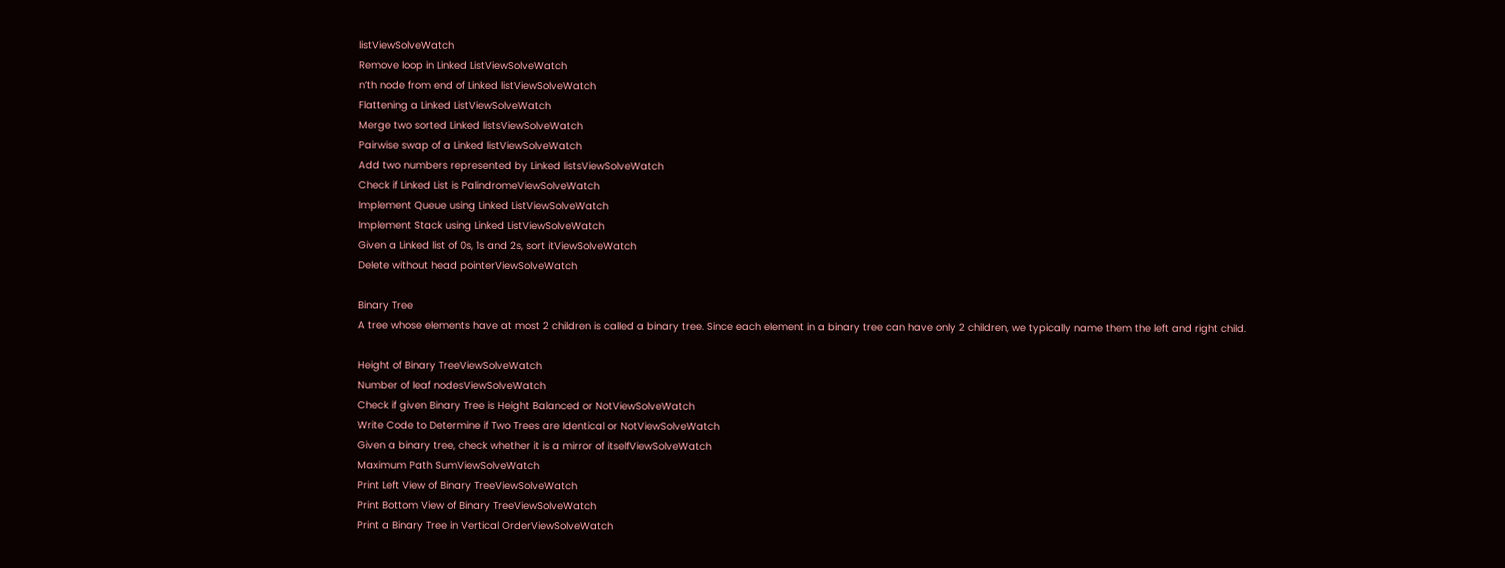listViewSolveWatch
Remove loop in Linked ListViewSolveWatch
n’th node from end of Linked listViewSolveWatch
Flattening a Linked ListViewSolveWatch
Merge two sorted Linked listsViewSolveWatch
Pairwise swap of a Linked listViewSolveWatch
Add two numbers represented by Linked listsViewSolveWatch
Check if Linked List is PalindromeViewSolveWatch
Implement Queue using Linked ListViewSolveWatch
Implement Stack using Linked ListViewSolveWatch
Given a Linked list of 0s, 1s and 2s, sort itViewSolveWatch
Delete without head pointerViewSolveWatch

Binary Tree
A tree whose elements have at most 2 children is called a binary tree. Since each element in a binary tree can have only 2 children, we typically name them the left and right child.

Height of Binary TreeViewSolveWatch
Number of leaf nodesViewSolveWatch
Check if given Binary Tree is Height Balanced or NotViewSolveWatch
Write Code to Determine if Two Trees are Identical or NotViewSolveWatch
Given a binary tree, check whether it is a mirror of itselfViewSolveWatch
Maximum Path SumViewSolveWatch
Print Left View of Binary TreeViewSolveWatch
Print Bottom View of Binary TreeViewSolveWatch
Print a Binary Tree in Vertical OrderViewSolveWatch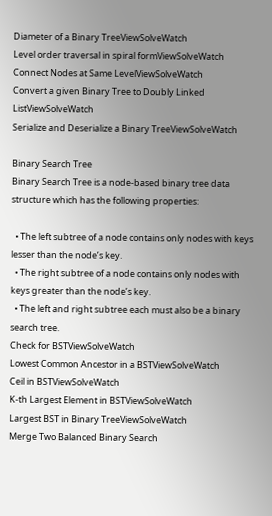Diameter of a Binary TreeViewSolveWatch
Level order traversal in spiral formViewSolveWatch
Connect Nodes at Same LevelViewSolveWatch
Convert a given Binary Tree to Doubly Linked ListViewSolveWatch
Serialize and Deserialize a Binary TreeViewSolveWatch

Binary Search Tree
Binary Search Tree is a node-based binary tree data structure which has the following properties:

  • The left subtree of a node contains only nodes with keys lesser than the node’s key.
  • The right subtree of a node contains only nodes with keys greater than the node’s key.
  • The left and right subtree each must also be a binary search tree.
Check for BSTViewSolveWatch
Lowest Common Ancestor in a BSTViewSolveWatch
Ceil in BSTViewSolveWatch
K-th Largest Element in BSTViewSolveWatch
Largest BST in Binary TreeViewSolveWatch
Merge Two Balanced Binary Search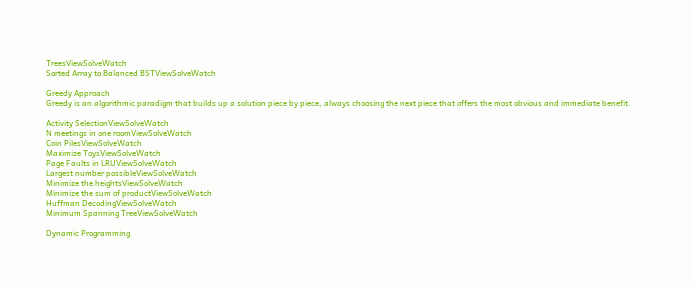TreesViewSolveWatch
Sorted Array to Balanced BSTViewSolveWatch

Greedy Approach
Greedy is an algorithmic paradigm that builds up a solution piece by piece, always choosing the next piece that offers the most obvious and immediate benefit.

Activity SelectionViewSolveWatch
N meetings in one roomViewSolveWatch
Coin PilesViewSolveWatch
Maximize ToysViewSolveWatch
Page Faults in LRUViewSolveWatch
Largest number possibleViewSolveWatch
Minimize the heightsViewSolveWatch
Minimize the sum of productViewSolveWatch
Huffman DecodingViewSolveWatch
Minimum Spanning TreeViewSolveWatch

Dynamic Programming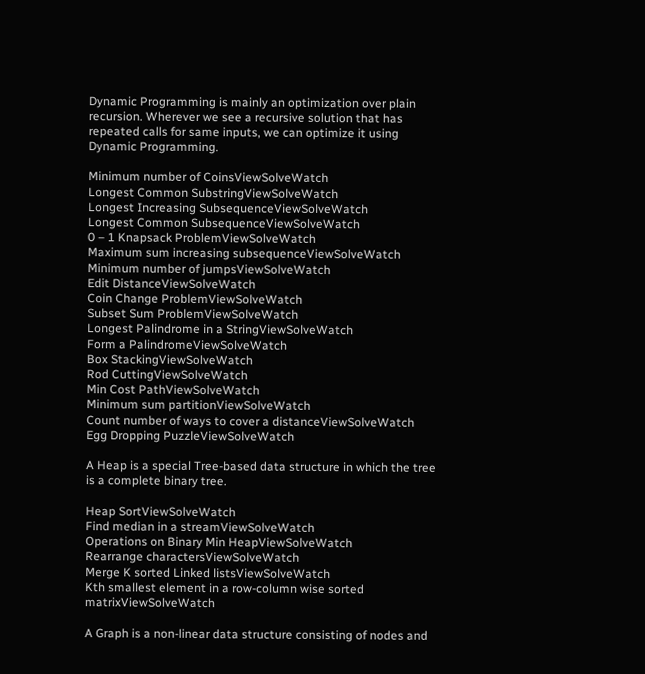Dynamic Programming is mainly an optimization over plain recursion. Wherever we see a recursive solution that has repeated calls for same inputs, we can optimize it using Dynamic Programming.

Minimum number of CoinsViewSolveWatch
Longest Common SubstringViewSolveWatch
Longest Increasing SubsequenceViewSolveWatch
Longest Common SubsequenceViewSolveWatch
0 – 1 Knapsack ProblemViewSolveWatch
Maximum sum increasing subsequenceViewSolveWatch
Minimum number of jumpsViewSolveWatch
Edit DistanceViewSolveWatch
Coin Change ProblemViewSolveWatch
Subset Sum ProblemViewSolveWatch
Longest Palindrome in a StringViewSolveWatch
Form a PalindromeViewSolveWatch
Box StackingViewSolveWatch
Rod CuttingViewSolveWatch
Min Cost PathViewSolveWatch
Minimum sum partitionViewSolveWatch
Count number of ways to cover a distanceViewSolveWatch
Egg Dropping PuzzleViewSolveWatch

A Heap is a special Tree-based data structure in which the tree is a complete binary tree.

Heap SortViewSolveWatch
Find median in a streamViewSolveWatch
Operations on Binary Min HeapViewSolveWatch
Rearrange charactersViewSolveWatch
Merge K sorted Linked listsViewSolveWatch
Kth smallest element in a row-column wise sorted matrixViewSolveWatch

A Graph is a non-linear data structure consisting of nodes and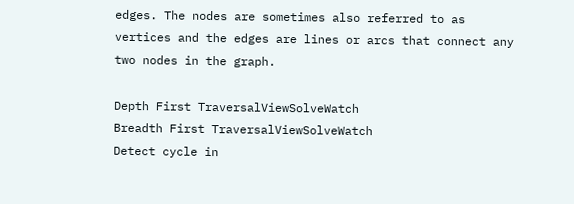edges. The nodes are sometimes also referred to as vertices and the edges are lines or arcs that connect any two nodes in the graph.

Depth First TraversalViewSolveWatch
Breadth First TraversalViewSolveWatch
Detect cycle in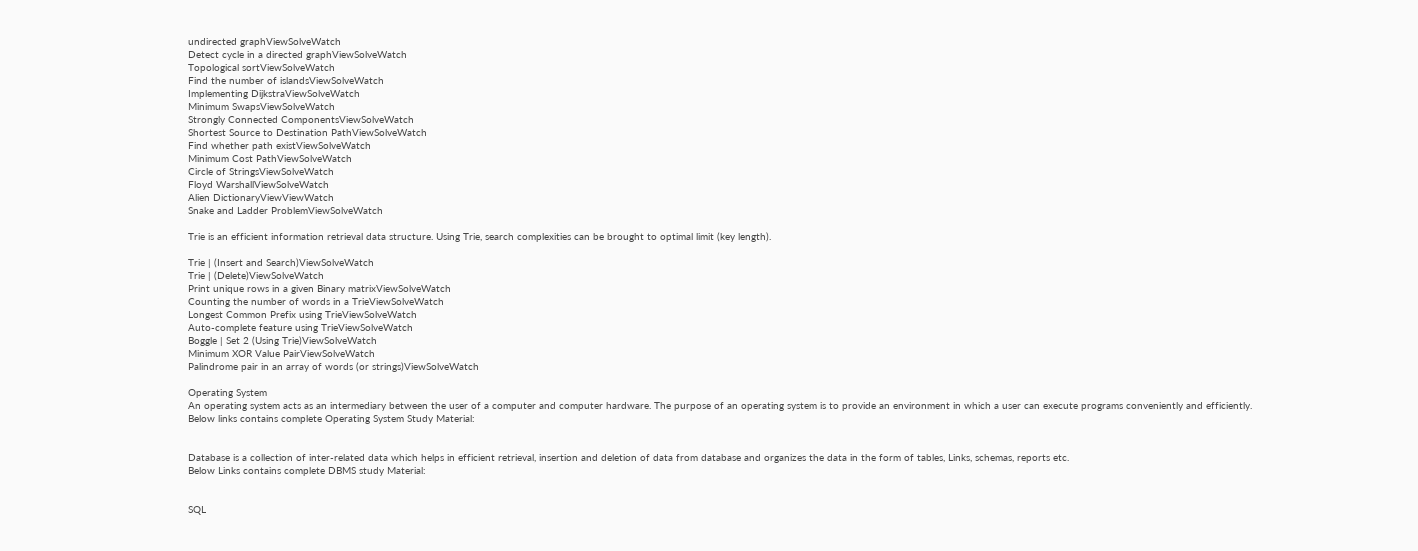undirected graphViewSolveWatch
Detect cycle in a directed graphViewSolveWatch
Topological sortViewSolveWatch
Find the number of islandsViewSolveWatch
Implementing DijkstraViewSolveWatch
Minimum SwapsViewSolveWatch
Strongly Connected ComponentsViewSolveWatch
Shortest Source to Destination PathViewSolveWatch
Find whether path existViewSolveWatch
Minimum Cost PathViewSolveWatch
Circle of StringsViewSolveWatch
Floyd WarshallViewSolveWatch
Alien DictionaryViewViewWatch
Snake and Ladder ProblemViewSolveWatch

Trie is an efficient information retrieval data structure. Using Trie, search complexities can be brought to optimal limit (key length).

Trie | (Insert and Search)ViewSolveWatch
Trie | (Delete)ViewSolveWatch
Print unique rows in a given Binary matrixViewSolveWatch
Counting the number of words in a TrieViewSolveWatch
Longest Common Prefix using TrieViewSolveWatch
Auto-complete feature using TrieViewSolveWatch
Boggle | Set 2 (Using Trie)ViewSolveWatch
Minimum XOR Value PairViewSolveWatch
Palindrome pair in an array of words (or strings)ViewSolveWatch

Operating System
An operating system acts as an intermediary between the user of a computer and computer hardware. The purpose of an operating system is to provide an environment in which a user can execute programs conveniently and efficiently.
Below links contains complete Operating System Study Material:


Database is a collection of inter-related data which helps in efficient retrieval, insertion and deletion of data from database and organizes the data in the form of tables, Links, schemas, reports etc.
Below Links contains complete DBMS study Material:


SQL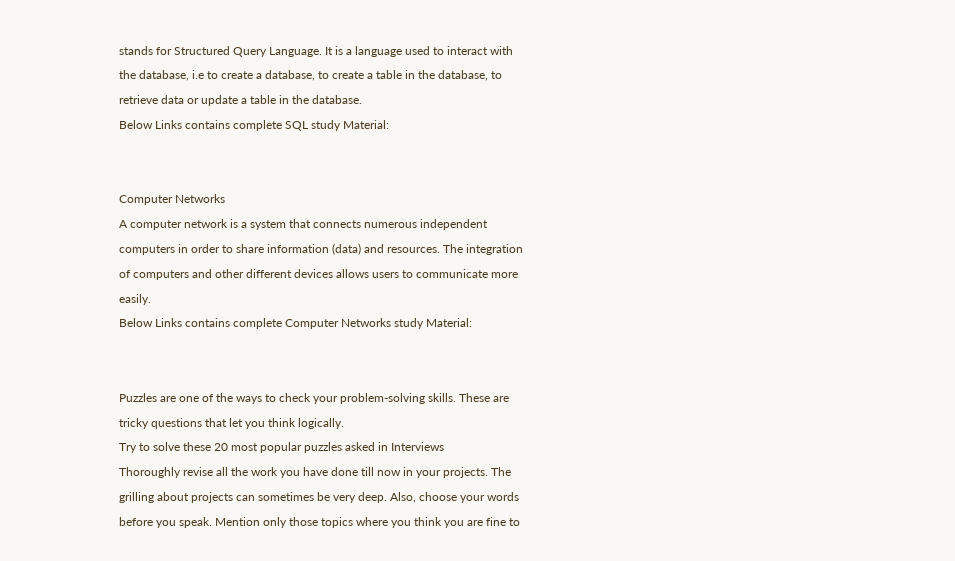stands for Structured Query Language. It is a language used to interact with the database, i.e to create a database, to create a table in the database, to retrieve data or update a table in the database.
Below Links contains complete SQL study Material:


Computer Networks
A computer network is a system that connects numerous independent computers in order to share information (data) and resources. The integration of computers and other different devices allows users to communicate more easily.
Below Links contains complete Computer Networks study Material:


Puzzles are one of the ways to check your problem-solving skills. These are tricky questions that let you think logically.
Try to solve these 20 most popular puzzles asked in Interviews
Thoroughly revise all the work you have done till now in your projects. The grilling about projects can sometimes be very deep. Also, choose your words before you speak. Mention only those topics where you think you are fine to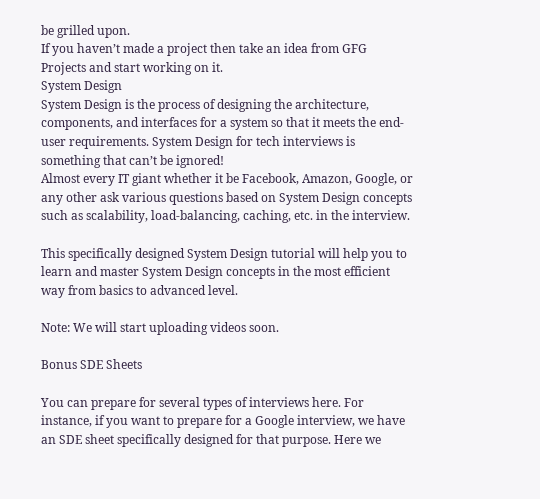be grilled upon.
If you haven’t made a project then take an idea from GFG Projects and start working on it.
System Design
System Design is the process of designing the architecture, components, and interfaces for a system so that it meets the end-user requirements. System Design for tech interviews is something that can’t be ignored!
Almost every IT giant whether it be Facebook, Amazon, Google, or any other ask various questions based on System Design concepts such as scalability, load-balancing, caching, etc. in the interview.

This specifically designed System Design tutorial will help you to learn and master System Design concepts in the most efficient way from basics to advanced level.

Note: We will start uploading videos soon.

Bonus SDE Sheets

You can prepare for several types of interviews here. For instance, if you want to prepare for a Google interview, we have an SDE sheet specifically designed for that purpose. Here we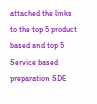attached the links to the top 5 product based and top 5 Service based preparation SDE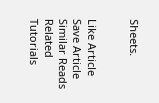Sheets.


Like Article
Save Article
Similar Reads
Related Tutorials